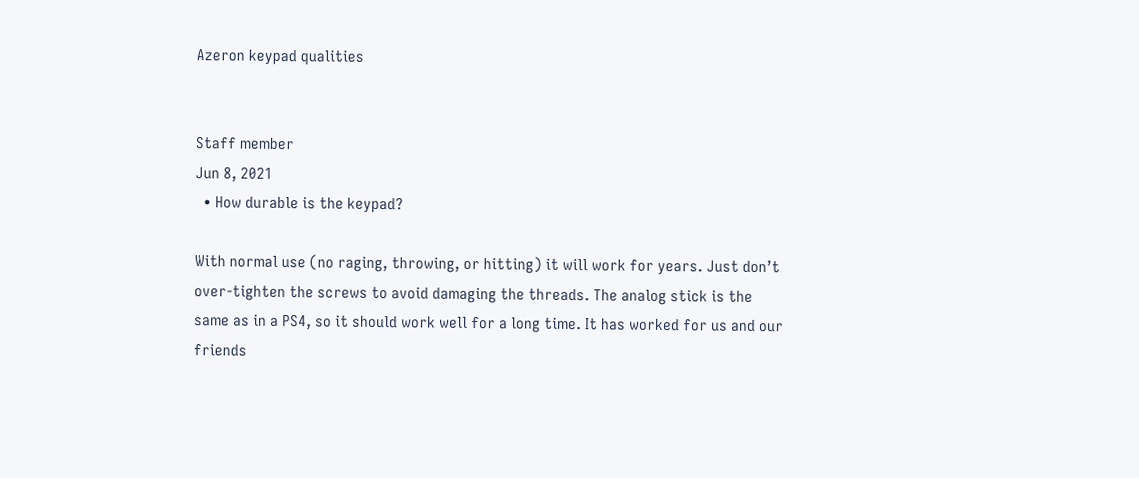Azeron keypad qualities


Staff member
Jun 8, 2021
  • How durable is the keypad?

With normal use (no raging, throwing, or hitting) it will work for years. Just don’t over-tighten the screws to avoid damaging the threads. The analog stick is the same as in a PS4, so it should work well for a long time. It has worked for us and our friends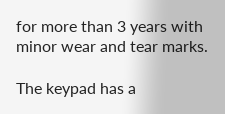for more than 3 years with minor wear and tear marks.

The keypad has a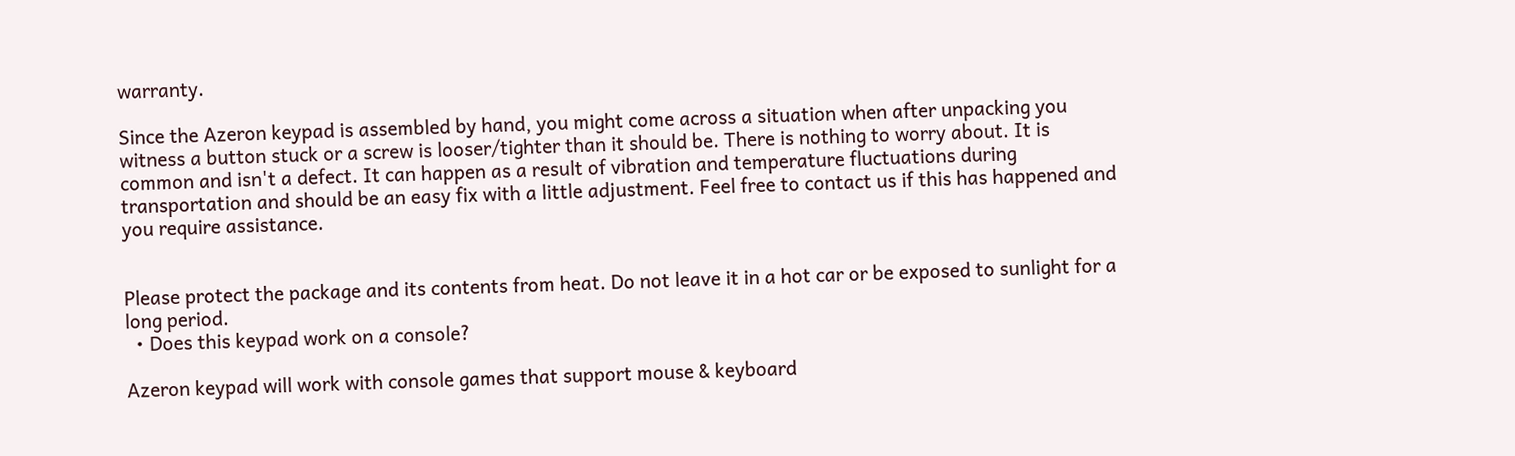warranty.

Since the Azeron keypad is assembled by hand, you might come across a situation when after unpacking you witness a button stuck or a screw is looser/tighter than it should be. There is nothing to worry about. It is common and isn't a defect. It can happen as a result of vibration and temperature fluctuations during transportation and should be an easy fix with a little adjustment. Feel free to contact us if this has happened and you require assistance.


Please protect the package and its contents from heat. Do not leave it in a hot car or be exposed to sunlight for a long period.
  • Does this keypad work on a console?

Azeron keypad will work with console games that support mouse & keyboard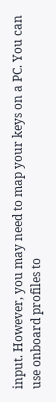input. However, you may need to map your keys on a PC. You can use onboard profiles to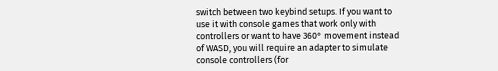switch between two keybind setups. If you want to use it with console games that work only with controllers or want to have 360° movement instead of WASD, you will require an adapter to simulate console controllers (for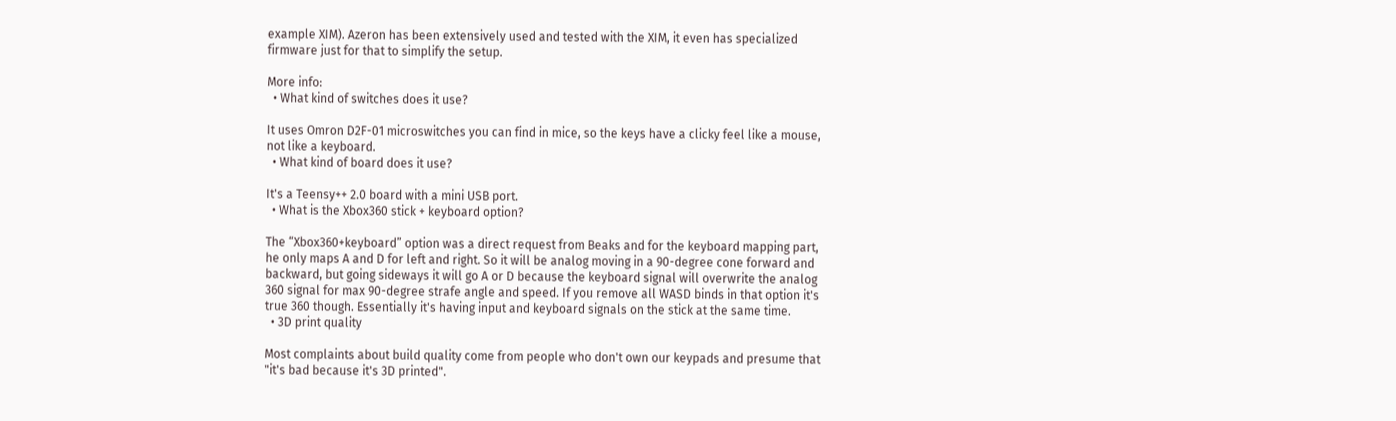example XIM). Azeron has been extensively used and tested with the XIM, it even has specialized firmware just for that to simplify the setup.

More info:
  • What kind of switches does it use?

It uses Omron D2F-01 microswitches you can find in mice, so the keys have a clicky feel like a mouse, not like a keyboard.
  • What kind of board does it use?

It's a Teensy++ 2.0 board with a mini USB port.
  • What is the Xbox360 stick + keyboard option?

The “Xbox360+keyboard” option was a direct request from Beaks and for the keyboard mapping part, he only maps A and D for left and right. So it will be analog moving in a 90-degree cone forward and backward, but going sideways it will go A or D because the keyboard signal will overwrite the analog 360 signal for max 90-degree strafe angle and speed. If you remove all WASD binds in that option it's true 360 though. Essentially it's having input and keyboard signals on the stick at the same time.
  • 3D print quality

Most complaints about build quality come from people who don't own our keypads and presume that "it's bad because it's 3D printed".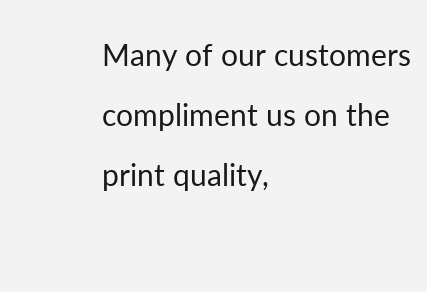Many of our customers compliment us on the print quality,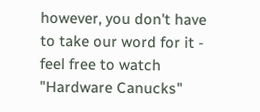however, you don't have to take our word for it - feel free to watch "Hardware Canucks"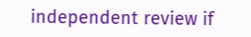independent review if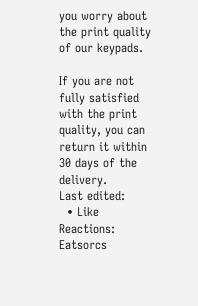you worry about the print quality of our keypads.

If you are not fully satisfied with the print quality, you can return it within 30 days of the delivery.
Last edited:
  • Like
Reactions: Eatsorcs